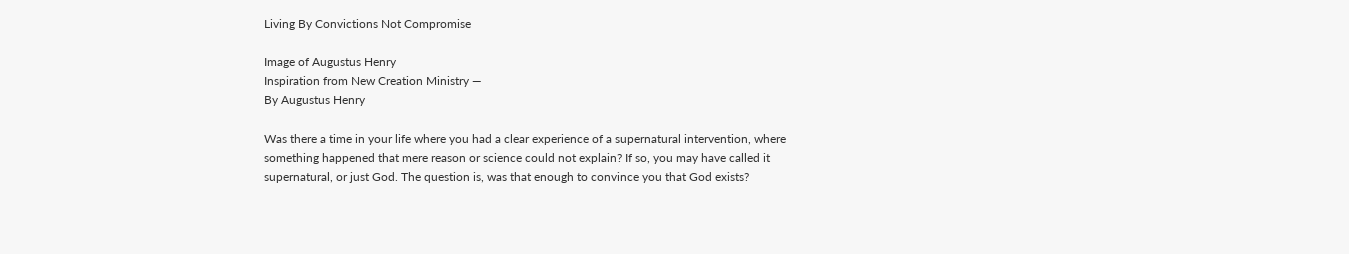Living By Convictions Not Compromise

Image of Augustus Henry
Inspiration from New Creation Ministry —
By Augustus Henry

Was there a time in your life where you had a clear experience of a supernatural intervention, where something happened that mere reason or science could not explain? If so, you may have called it supernatural, or just God. The question is, was that enough to convince you that God exists?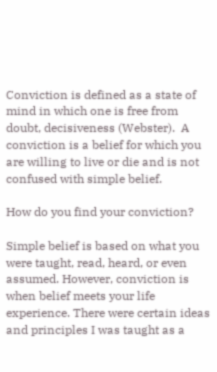Conviction is defined as a state of mind in which one is free from doubt, decisiveness (Webster).  A conviction is a belief for which you are willing to live or die and is not confused with simple belief.

How do you find your conviction?

Simple belief is based on what you were taught, read, heard, or even assumed. However, conviction is when belief meets your life experience. There were certain ideas and principles I was taught as a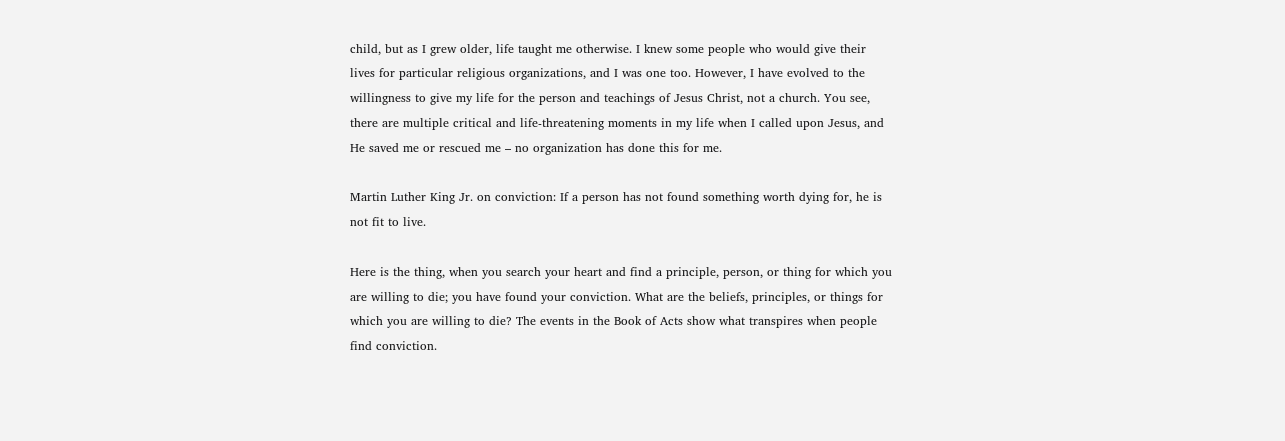child, but as I grew older, life taught me otherwise. I knew some people who would give their lives for particular religious organizations, and I was one too. However, I have evolved to the willingness to give my life for the person and teachings of Jesus Christ, not a church. You see, there are multiple critical and life-threatening moments in my life when I called upon Jesus, and He saved me or rescued me – no organization has done this for me.

Martin Luther King Jr. on conviction: If a person has not found something worth dying for, he is not fit to live.

Here is the thing, when you search your heart and find a principle, person, or thing for which you are willing to die; you have found your conviction. What are the beliefs, principles, or things for which you are willing to die? The events in the Book of Acts show what transpires when people find conviction.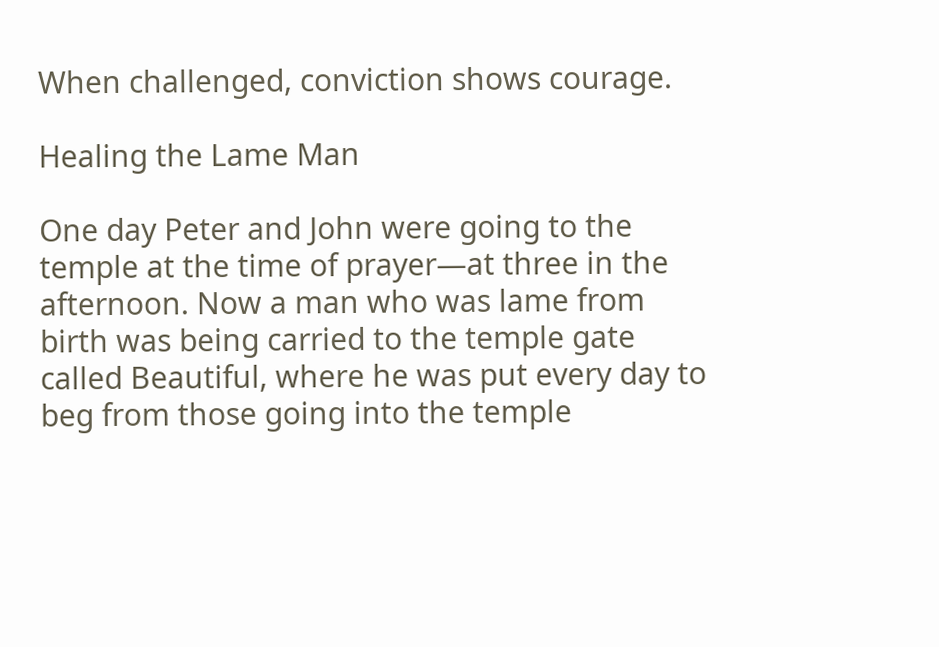When challenged, conviction shows courage.

Healing the Lame Man

One day Peter and John were going to the temple at the time of prayer—at three in the afternoon. Now a man who was lame from birth was being carried to the temple gate called Beautiful, where he was put every day to beg from those going into the temple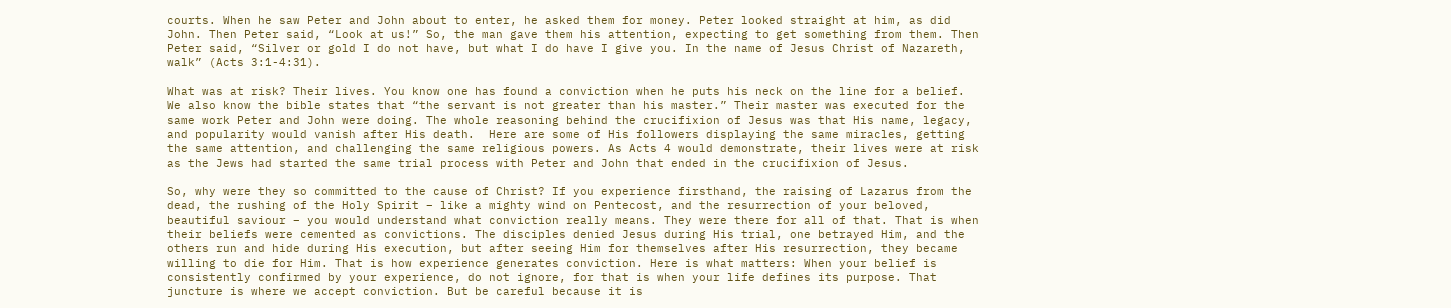courts. When he saw Peter and John about to enter, he asked them for money. Peter looked straight at him, as did John. Then Peter said, “Look at us!” So, the man gave them his attention, expecting to get something from them. Then Peter said, “Silver or gold I do not have, but what I do have I give you. In the name of Jesus Christ of Nazareth, walk” (Acts 3:1-4:31).

What was at risk? Their lives. You know one has found a conviction when he puts his neck on the line for a belief. We also know the bible states that “the servant is not greater than his master.” Their master was executed for the same work Peter and John were doing. The whole reasoning behind the crucifixion of Jesus was that His name, legacy, and popularity would vanish after His death.  Here are some of His followers displaying the same miracles, getting the same attention, and challenging the same religious powers. As Acts 4 would demonstrate, their lives were at risk as the Jews had started the same trial process with Peter and John that ended in the crucifixion of Jesus.

So, why were they so committed to the cause of Christ? If you experience firsthand, the raising of Lazarus from the dead, the rushing of the Holy Spirit – like a mighty wind on Pentecost, and the resurrection of your beloved, beautiful saviour – you would understand what conviction really means. They were there for all of that. That is when their beliefs were cemented as convictions. The disciples denied Jesus during His trial, one betrayed Him, and the others run and hide during His execution, but after seeing Him for themselves after His resurrection, they became willing to die for Him. That is how experience generates conviction. Here is what matters: When your belief is consistently confirmed by your experience, do not ignore, for that is when your life defines its purpose. That juncture is where we accept conviction. But be careful because it is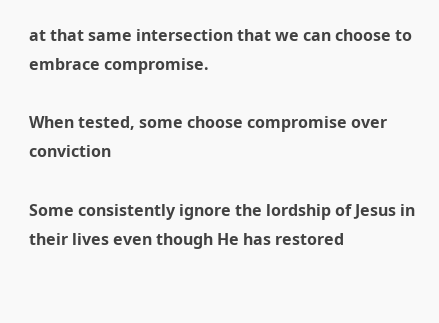at that same intersection that we can choose to embrace compromise.

When tested, some choose compromise over conviction

Some consistently ignore the lordship of Jesus in their lives even though He has restored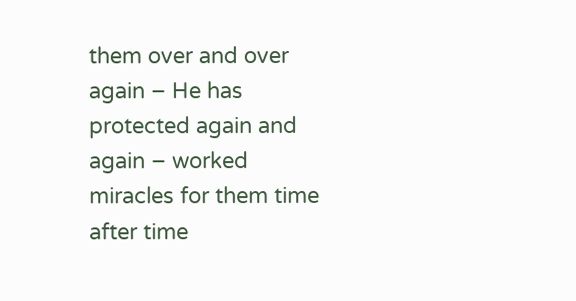them over and over again – He has protected again and again – worked miracles for them time after time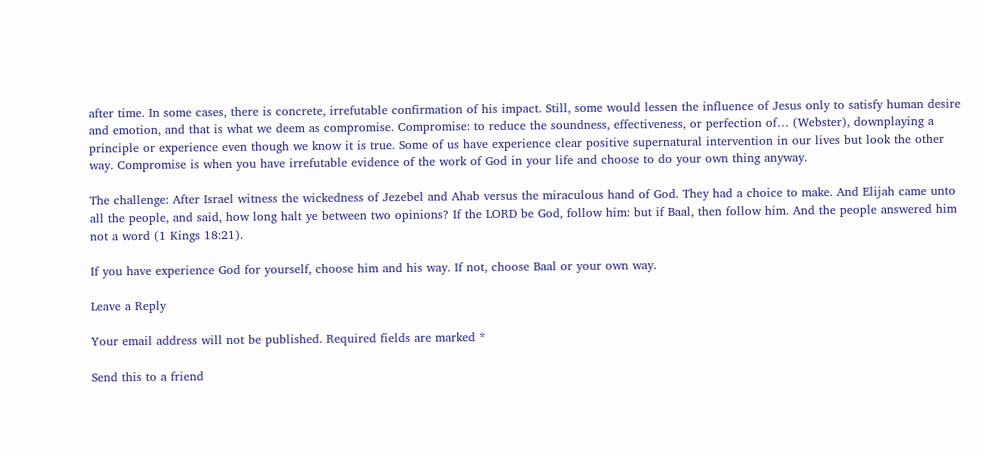after time. In some cases, there is concrete, irrefutable confirmation of his impact. Still, some would lessen the influence of Jesus only to satisfy human desire and emotion, and that is what we deem as compromise. Compromise: to reduce the soundness, effectiveness, or perfection of… (Webster), downplaying a principle or experience even though we know it is true. Some of us have experience clear positive supernatural intervention in our lives but look the other way. Compromise is when you have irrefutable evidence of the work of God in your life and choose to do your own thing anyway.

The challenge: After Israel witness the wickedness of Jezebel and Ahab versus the miraculous hand of God. They had a choice to make. And Elijah came unto all the people, and said, how long halt ye between two opinions? If the LORD be God, follow him: but if Baal, then follow him. And the people answered him not a word (1 Kings 18:21).

If you have experience God for yourself, choose him and his way. If not, choose Baal or your own way.

Leave a Reply

Your email address will not be published. Required fields are marked *

Send this to a friend